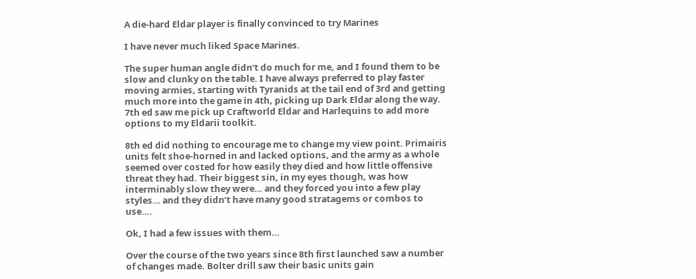A die-hard Eldar player is finally convinced to try Marines

I have never much liked Space Marines.

The super human angle didn’t do much for me, and I found them to be slow and clunky on the table. I have always preferred to play faster moving armies, starting with Tyranids at the tail end of 3rd and getting much more into the game in 4th, picking up Dark Eldar along the way. 7th ed saw me pick up Craftworld Eldar and Harlequins to add more options to my Eldarii toolkit.

8th ed did nothing to encourage me to change my view point. Primairis units felt shoe-horned in and lacked options, and the army as a whole seemed over costed for how easily they died and how little offensive threat they had. Their biggest sin, in my eyes though, was how interminably slow they were… and they forced you into a few play styles… and they didn’t have many good stratagems or combos to use….

Ok, I had a few issues with them…

Over the course of the two years since 8th first launched saw a number of changes made. Bolter drill saw their basic units gain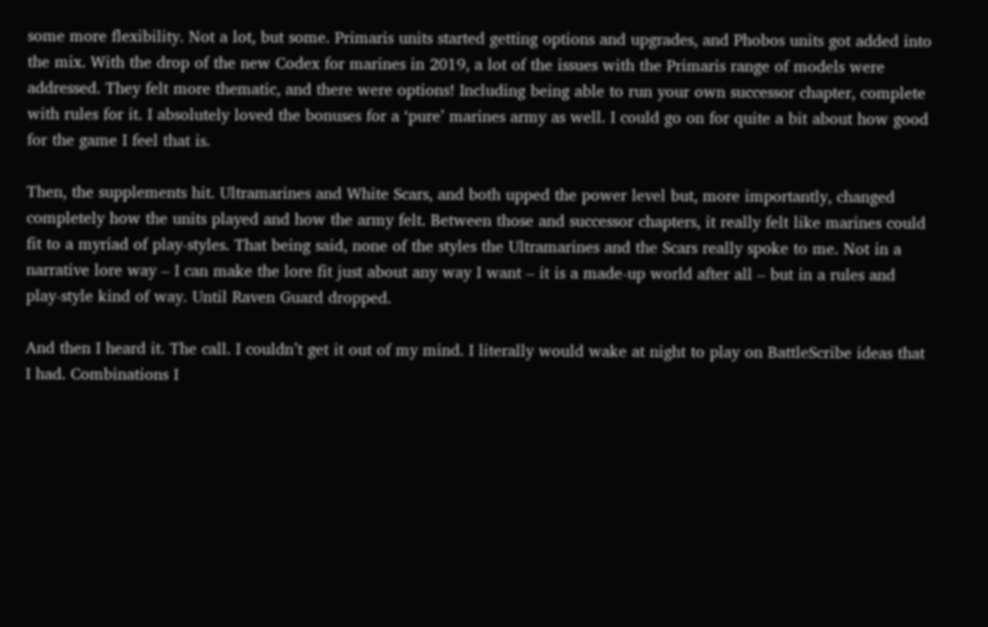some more flexibility. Not a lot, but some. Primaris units started getting options and upgrades, and Phobos units got added into the mix. With the drop of the new Codex for marines in 2019, a lot of the issues with the Primaris range of models were addressed. They felt more thematic, and there were options! Including being able to run your own successor chapter, complete with rules for it. I absolutely loved the bonuses for a ‘pure’ marines army as well. I could go on for quite a bit about how good for the game I feel that is.

Then, the supplements hit. Ultramarines and White Scars, and both upped the power level but, more importantly, changed completely how the units played and how the army felt. Between those and successor chapters, it really felt like marines could fit to a myriad of play-styles. That being said, none of the styles the Ultramarines and the Scars really spoke to me. Not in a narrative lore way – I can make the lore fit just about any way I want – it is a made-up world after all – but in a rules and play-style kind of way. Until Raven Guard dropped.

And then I heard it. The call. I couldn’t get it out of my mind. I literally would wake at night to play on BattleScribe ideas that I had. Combinations I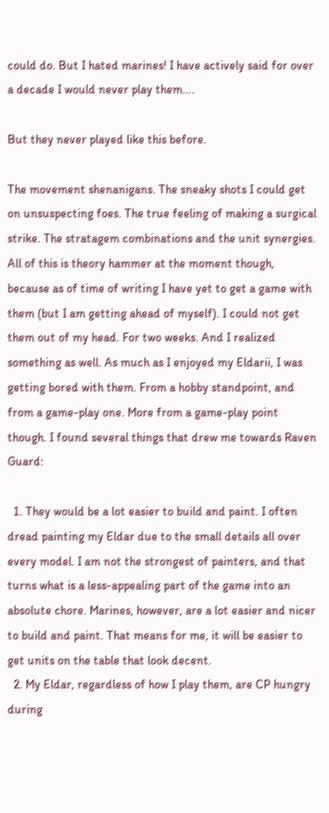could do. But I hated marines! I have actively said for over a decade I would never play them….

But they never played like this before.

The movement shenanigans. The sneaky shots I could get on unsuspecting foes. The true feeling of making a surgical strike. The stratagem combinations and the unit synergies. All of this is theory hammer at the moment though, because as of time of writing I have yet to get a game with them (but I am getting ahead of myself). I could not get them out of my head. For two weeks. And I realized something as well. As much as I enjoyed my Eldarii, I was getting bored with them. From a hobby standpoint, and from a game-play one. More from a game-play point though. I found several things that drew me towards Raven Guard:

  1. They would be a lot easier to build and paint. I often dread painting my Eldar due to the small details all over every model. I am not the strongest of painters, and that turns what is a less-appealing part of the game into an absolute chore. Marines, however, are a lot easier and nicer to build and paint. That means for me, it will be easier to get units on the table that look decent.
  2. My Eldar, regardless of how I play them, are CP hungry during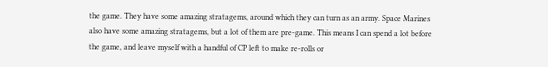the game. They have some amazing stratagems, around which they can turn as an army. Space Marines also have some amazing stratagems, but a lot of them are pre-game. This means I can spend a lot before the game, and leave myself with a handful of CP left to make re-rolls or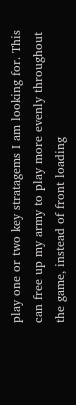play one or two key stratagems I am looking for. This can free up my army to play more evenly throughout the game, instead of front loading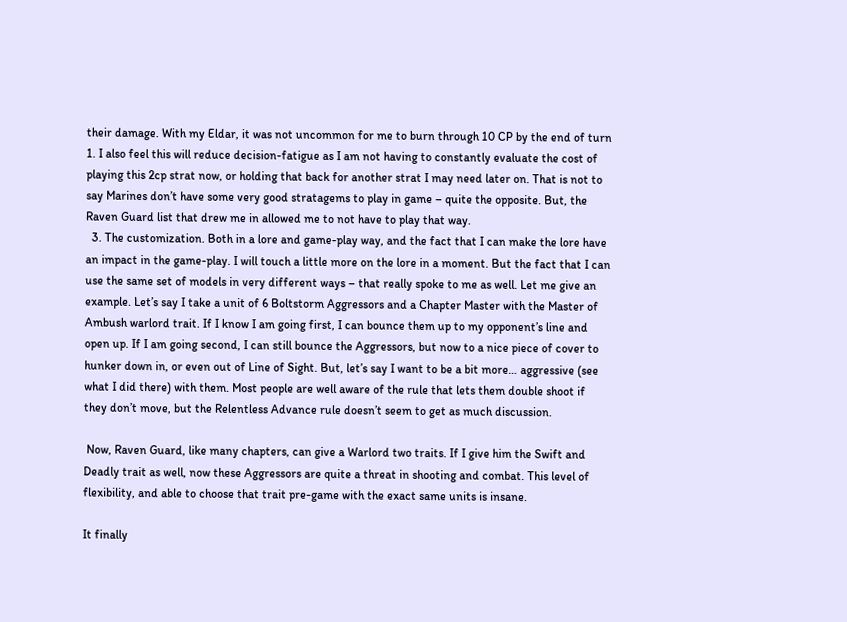their damage. With my Eldar, it was not uncommon for me to burn through 10 CP by the end of turn 1. I also feel this will reduce decision-fatigue as I am not having to constantly evaluate the cost of playing this 2cp strat now, or holding that back for another strat I may need later on. That is not to say Marines don’t have some very good stratagems to play in game – quite the opposite. But, the Raven Guard list that drew me in allowed me to not have to play that way.
  3. The customization. Both in a lore and game-play way, and the fact that I can make the lore have an impact in the game-play. I will touch a little more on the lore in a moment. But the fact that I can use the same set of models in very different ways – that really spoke to me as well. Let me give an example. Let’s say I take a unit of 6 Boltstorm Aggressors and a Chapter Master with the Master of Ambush warlord trait. If I know I am going first, I can bounce them up to my opponent’s line and open up. If I am going second, I can still bounce the Aggressors, but now to a nice piece of cover to hunker down in, or even out of Line of Sight. But, let’s say I want to be a bit more… aggressive (see what I did there) with them. Most people are well aware of the rule that lets them double shoot if they don’t move, but the Relentless Advance rule doesn’t seem to get as much discussion.

 Now, Raven Guard, like many chapters, can give a Warlord two traits. If I give him the Swift and Deadly trait as well, now these Aggressors are quite a threat in shooting and combat. This level of flexibility, and able to choose that trait pre-game with the exact same units is insane.

It finally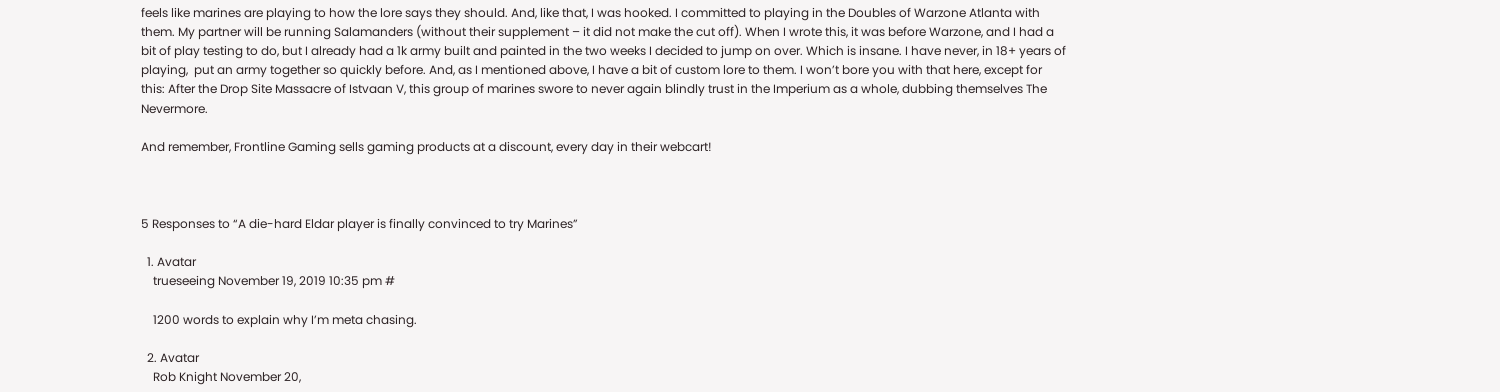feels like marines are playing to how the lore says they should. And, like that, I was hooked. I committed to playing in the Doubles of Warzone Atlanta with them. My partner will be running Salamanders (without their supplement – it did not make the cut off). When I wrote this, it was before Warzone, and I had a bit of play testing to do, but I already had a 1k army built and painted in the two weeks I decided to jump on over. Which is insane. I have never, in 18+ years of playing,  put an army together so quickly before. And, as I mentioned above, I have a bit of custom lore to them. I won’t bore you with that here, except for this: After the Drop Site Massacre of Istvaan V, this group of marines swore to never again blindly trust in the Imperium as a whole, dubbing themselves The Nevermore.

And remember, Frontline Gaming sells gaming products at a discount, every day in their webcart!



5 Responses to “A die-hard Eldar player is finally convinced to try Marines”

  1. Avatar
    trueseeing November 19, 2019 10:35 pm #

    1200 words to explain why I’m meta chasing.

  2. Avatar
    Rob Knight November 20,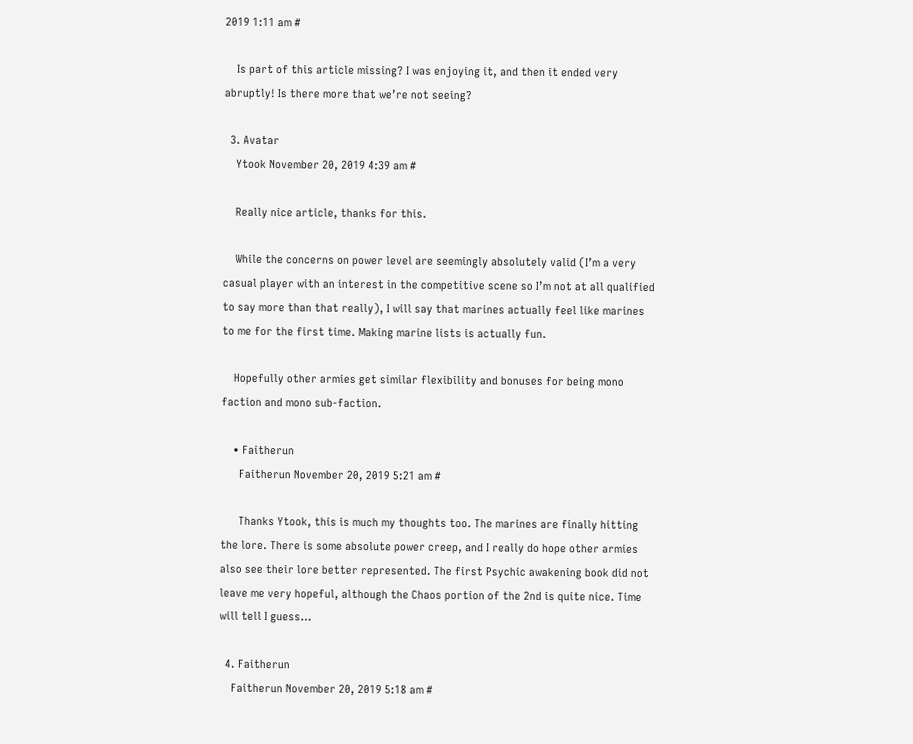2019 1:11 am #

    Is part of this article missing? I was enjoying it, and then it ended very abruptly! Is there more that we’re not seeing?

  3. Avatar
    Ytook November 20, 2019 4:39 am #

    Really nice article, thanks for this.

    While the concerns on power level are seemingly absolutely valid (I’m a very casual player with an interest in the competitive scene so I’m not at all qualified to say more than that really), I will say that marines actually feel like marines to me for the first time. Making marine lists is actually fun.

    Hopefully other armies get similar flexibility and bonuses for being mono faction and mono sub-faction.

    • Faitherun
      Faitherun November 20, 2019 5:21 am #

      Thanks Ytook, this is much my thoughts too. The marines are finally hitting the lore. There is some absolute power creep, and I really do hope other armies also see their lore better represented. The first Psychic awakening book did not leave me very hopeful, although the Chaos portion of the 2nd is quite nice. Time will tell I guess…

  4. Faitherun
    Faitherun November 20, 2019 5:18 am #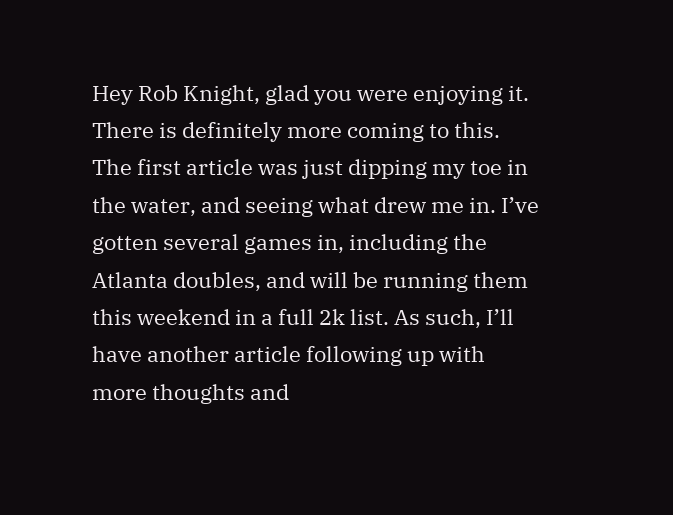Hey Rob Knight, glad you were enjoying it. There is definitely more coming to this. The first article was just dipping my toe in the water, and seeing what drew me in. I’ve gotten several games in, including the Atlanta doubles, and will be running them this weekend in a full 2k list. As such, I’ll have another article following up with more thoughts and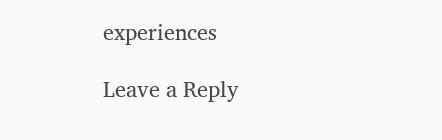experiences

Leave a Reply